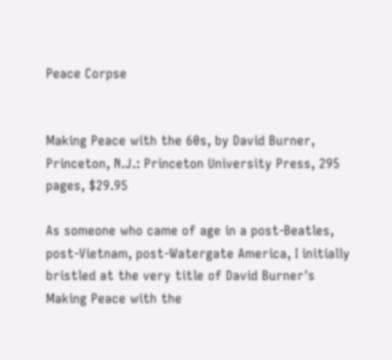Peace Corpse


Making Peace with the 60s, by David Burner, Princeton, N.J.: Princeton University Press, 295 pages, $29.95

As someone who came of age in a post-Beatles, post-Vietnam, post-Watergate America, I initially bristled at the very title of David Burner's Making Peace with the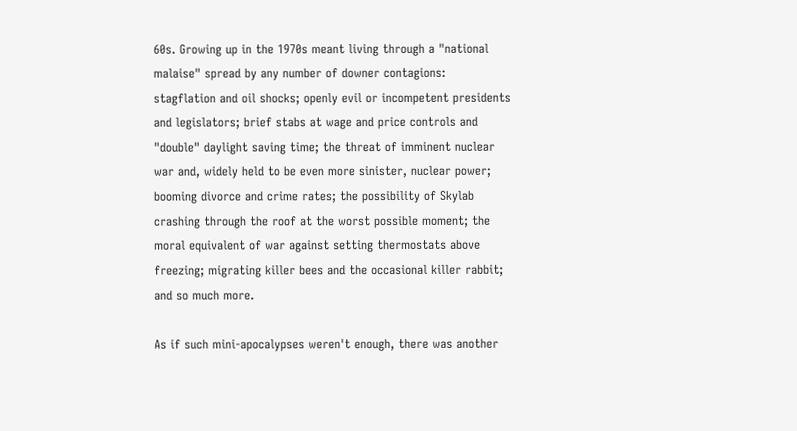60s. Growing up in the 1970s meant living through a "national malaise" spread by any number of downer contagions: stagflation and oil shocks; openly evil or incompetent presidents and legislators; brief stabs at wage and price controls and "double" daylight saving time; the threat of imminent nuclear war and, widely held to be even more sinister, nuclear power; booming divorce and crime rates; the possibility of Skylab crashing through the roof at the worst possible moment; the moral equivalent of war against setting thermostats above freezing; migrating killer bees and the occasional killer rabbit; and so much more.

As if such mini-apocalypses weren't enough, there was another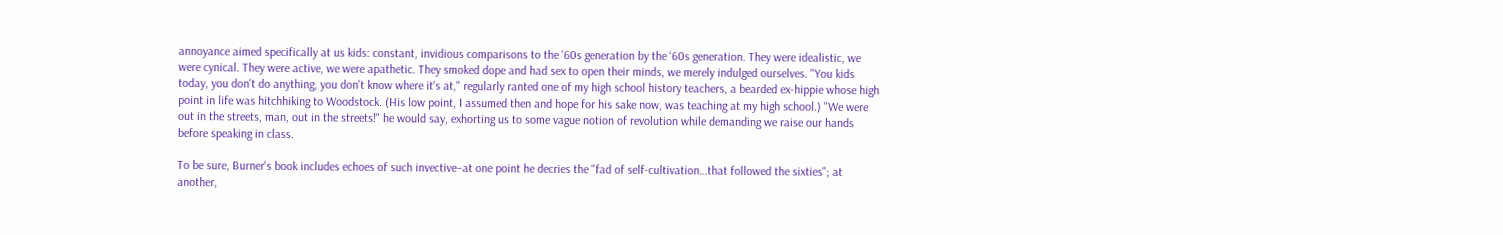annoyance aimed specifically at us kids: constant, invidious comparisons to the '60s generation by the '60s generation. They were idealistic, we were cynical. They were active, we were apathetic. They smoked dope and had sex to open their minds, we merely indulged ourselves. "You kids today, you don't do anything, you don't know where it's at," regularly ranted one of my high school history teachers, a bearded ex-hippie whose high point in life was hitchhiking to Woodstock. (His low point, I assumed then and hope for his sake now, was teaching at my high school.) "We were out in the streets, man, out in the streets!" he would say, exhorting us to some vague notion of revolution while demanding we raise our hands before speaking in class.

To be sure, Burner's book includes echoes of such invective–at one point he decries the "fad of self-cultivation…that followed the sixties"; at another,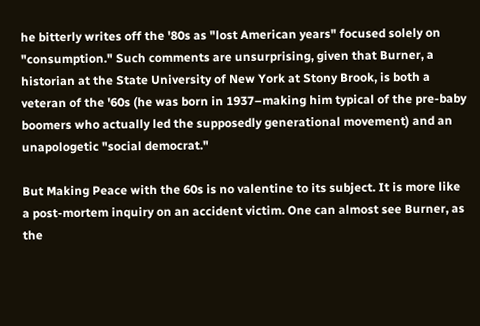he bitterly writes off the '80s as "lost American years" focused solely on "consumption." Such comments are unsurprising, given that Burner, a historian at the State University of New York at Stony Brook, is both a veteran of the '60s (he was born in 1937–making him typical of the pre-baby boomers who actually led the supposedly generational movement) and an unapologetic "social democrat."

But Making Peace with the 60s is no valentine to its subject. It is more like a post-mortem inquiry on an accident victim. One can almost see Burner, as the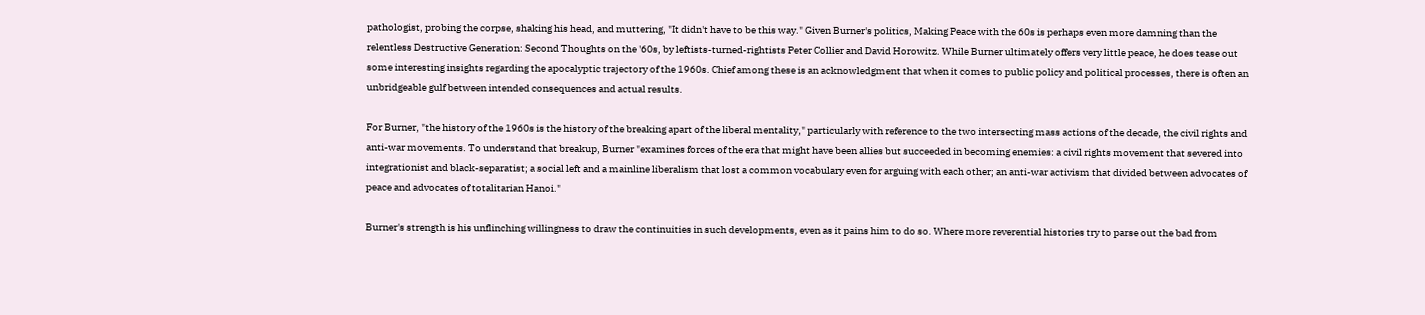pathologist, probing the corpse, shaking his head, and muttering, "It didn't have to be this way." Given Burner's politics, Making Peace with the 60s is perhaps even more damning than the relentless Destructive Generation: Second Thoughts on the '60s, by leftists-turned-rightists Peter Collier and David Horowitz. While Burner ultimately offers very little peace, he does tease out some interesting insights regarding the apocalyptic trajectory of the 1960s. Chief among these is an acknowledgment that when it comes to public policy and political processes, there is often an unbridgeable gulf between intended consequences and actual results.

For Burner, "the history of the 1960s is the history of the breaking apart of the liberal mentality," particularly with reference to the two intersecting mass actions of the decade, the civil rights and anti-war movements. To understand that breakup, Burner "examines forces of the era that might have been allies but succeeded in becoming enemies: a civil rights movement that severed into integrationist and black-separatist; a social left and a mainline liberalism that lost a common vocabulary even for arguing with each other; an anti-war activism that divided between advocates of peace and advocates of totalitarian Hanoi."

Burner's strength is his unflinching willingness to draw the continuities in such developments, even as it pains him to do so. Where more reverential histories try to parse out the bad from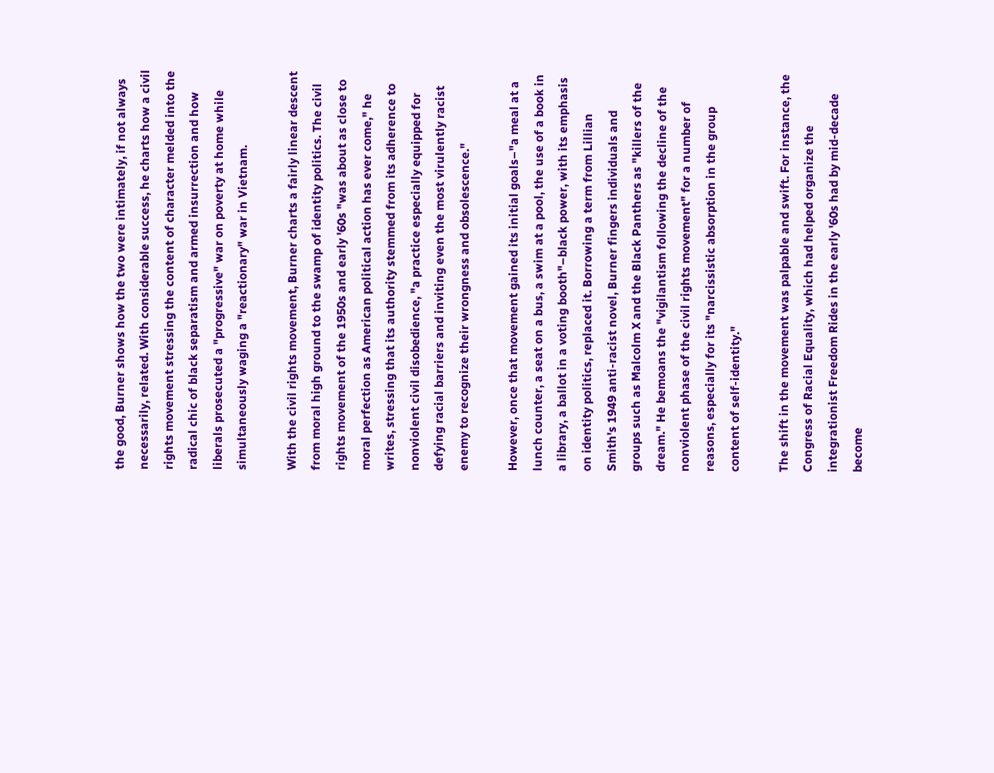the good, Burner shows how the two were intimately, if not always necessarily, related. With considerable success, he charts how a civil rights movement stressing the content of character melded into the radical chic of black separatism and armed insurrection and how liberals prosecuted a "progressive" war on poverty at home while simultaneously waging a "reactionary" war in Vietnam.

With the civil rights movement, Burner charts a fairly linear descent from moral high ground to the swamp of identity politics. The civil rights movement of the 1950s and early '60s "was about as close to moral perfection as American political action has ever come," he writes, stressing that its authority stemmed from its adherence to nonviolent civil disobedience, "a practice especially equipped for defying racial barriers and inviting even the most virulently racist enemy to recognize their wrongness and obsolescence."

However, once that movement gained its initial goals–"a meal at a lunch counter, a seat on a bus, a swim at a pool, the use of a book in a library, a ballot in a voting booth"–black power, with its emphasis on identity politics, replaced it. Borrowing a term from Lillian Smith's 1949 anti-racist novel, Burner fingers individuals and groups such as Malcolm X and the Black Panthers as "killers of the dream." He bemoans the "vigilantism following the decline of the nonviolent phase of the civil rights movement" for a number of reasons, especially for its "narcissistic absorption in the group content of self-identity."

The shift in the movement was palpable and swift. For instance, the Congress of Racial Equality, which had helped organize the integrationist Freedom Rides in the early '60s had by mid-decade become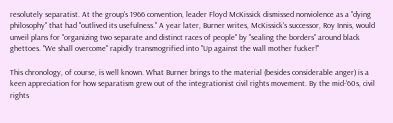resolutely separatist. At the group's 1966 convention, leader Floyd McKissick dismissed nonviolence as a "dying philosophy" that had "outlived its usefulness." A year later, Burner writes, McKissick's successor, Roy Innis, would unveil plans for "organizing two separate and distinct races of people" by "sealing the borders" around black ghettoes. "We shall overcome" rapidly transmogrified into "Up against the wall mother fucker!"

This chronology, of course, is well known. What Burner brings to the material (besides considerable anger) is a keen appreciation for how separatism grew out of the integrationist civil rights movement. By the mid-'60s, civil rights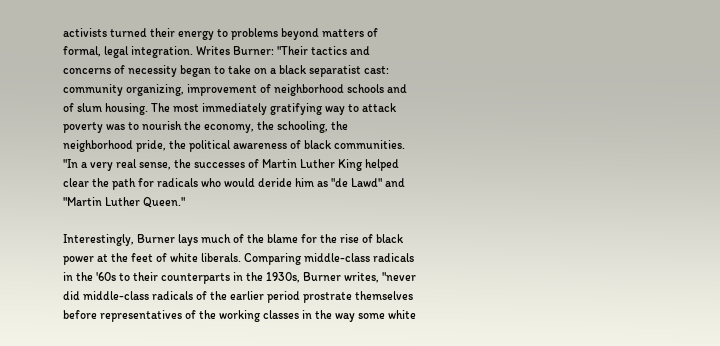activists turned their energy to problems beyond matters of formal, legal integration. Writes Burner: "Their tactics and concerns of necessity began to take on a black separatist cast: community organizing, improvement of neighborhood schools and of slum housing. The most immediately gratifying way to attack poverty was to nourish the economy, the schooling, the neighborhood pride, the political awareness of black communities. "In a very real sense, the successes of Martin Luther King helped clear the path for radicals who would deride him as "de Lawd" and "Martin Luther Queen."

Interestingly, Burner lays much of the blame for the rise of black power at the feet of white liberals. Comparing middle-class radicals in the '60s to their counterparts in the 1930s, Burner writes, "never did middle-class radicals of the earlier period prostrate themselves before representatives of the working classes in the way some white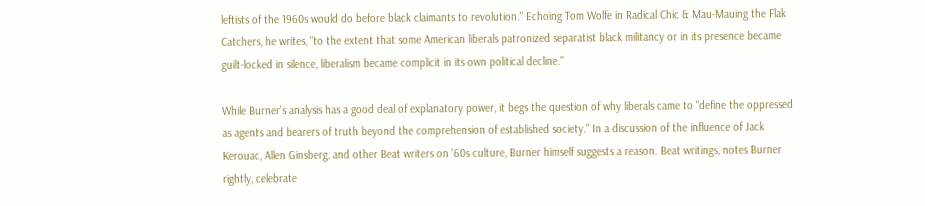leftists of the 1960s would do before black claimants to revolution." Echoing Tom Wolfe in Radical Chic & Mau-Mauing the Flak Catchers, he writes, "to the extent that some American liberals patronized separatist black militancy or in its presence became guilt-locked in silence, liberalism became complicit in its own political decline."

While Burner's analysis has a good deal of explanatory power, it begs the question of why liberals came to "define the oppressed as agents and bearers of truth beyond the comprehension of established society." In a discussion of the influence of Jack Kerouac, Allen Ginsberg, and other Beat writers on '60s culture, Burner himself suggests a reason. Beat writings, notes Burner rightly, celebrate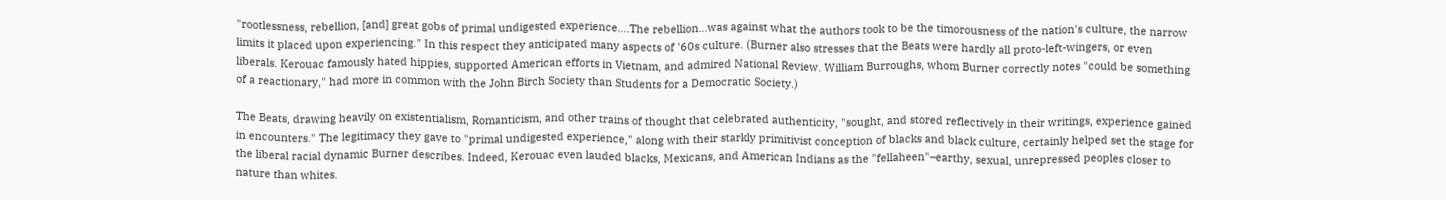"rootlessness, rebellion, [and] great gobs of primal undigested experience….The rebellion…was against what the authors took to be the timorousness of the nation's culture, the narrow limits it placed upon experiencing." In this respect they anticipated many aspects of '60s culture. (Burner also stresses that the Beats were hardly all proto-left-wingers, or even liberals. Kerouac famously hated hippies, supported American efforts in Vietnam, and admired National Review. William Burroughs, whom Burner correctly notes "could be something of a reactionary," had more in common with the John Birch Society than Students for a Democratic Society.)

The Beats, drawing heavily on existentialism, Romanticism, and other trains of thought that celebrated authenticity, "sought, and stored reflectively in their writings, experience gained in encounters." The legitimacy they gave to "primal undigested experience," along with their starkly primitivist conception of blacks and black culture, certainly helped set the stage for the liberal racial dynamic Burner describes. Indeed, Kerouac even lauded blacks, Mexicans, and American Indians as the "fellaheen"–earthy, sexual, unrepressed peoples closer to nature than whites.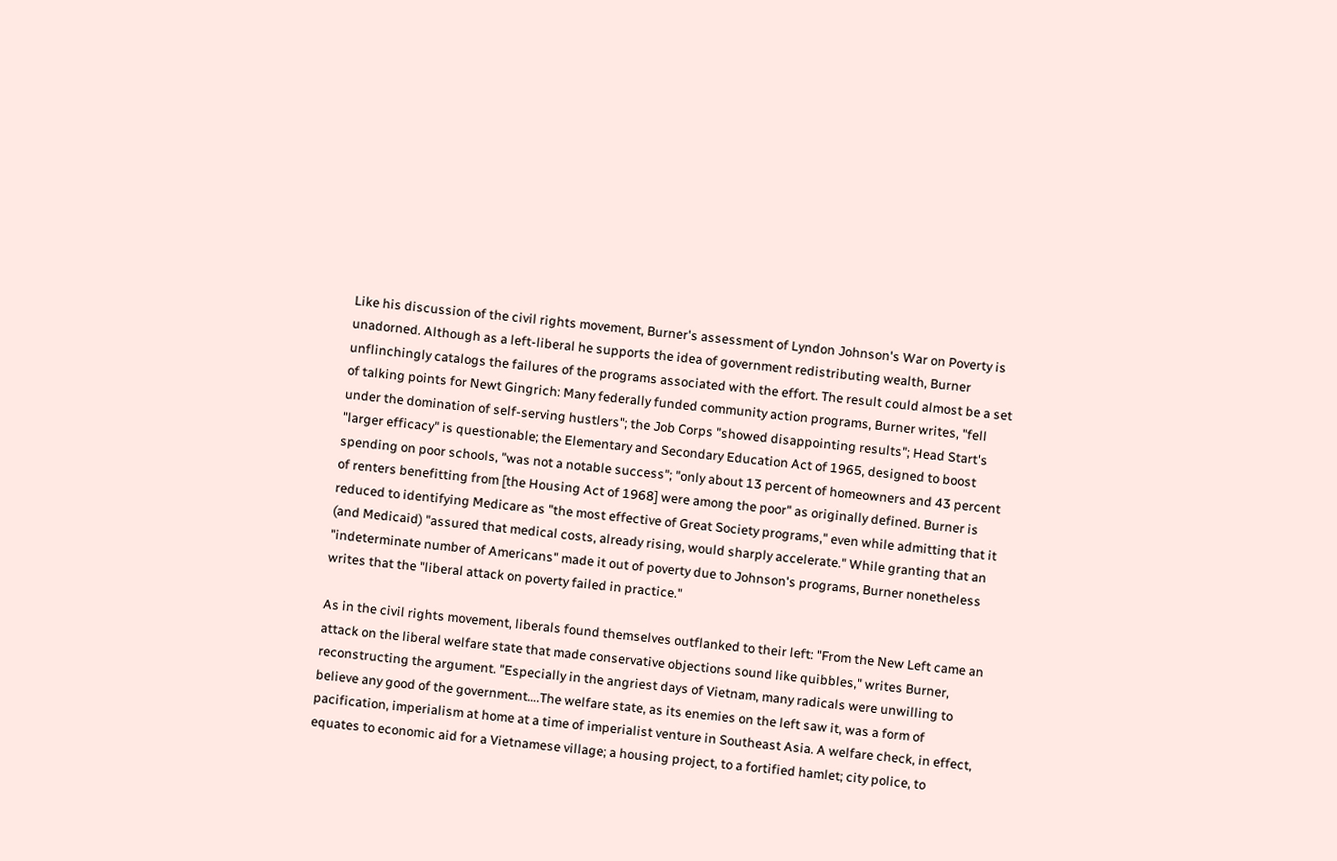Like his discussion of the civil rights movement, Burner's assessment of Lyndon Johnson's War on Poverty is unadorned. Although as a left-liberal he supports the idea of government redistributing wealth, Burner unflinchingly catalogs the failures of the programs associated with the effort. The result could almost be a set of talking points for Newt Gingrich: Many federally funded community action programs, Burner writes, "fell under the domination of self-serving hustlers"; the Job Corps "showed disappointing results"; Head Start's "larger efficacy" is questionable; the Elementary and Secondary Education Act of 1965, designed to boost spending on poor schools, "was not a notable success"; "only about 13 percent of homeowners and 43 percent of renters benefitting from [the Housing Act of 1968] were among the poor" as originally defined. Burner is reduced to identifying Medicare as "the most effective of Great Society programs," even while admitting that it (and Medicaid) "assured that medical costs, already rising, would sharply accelerate." While granting that an "indeterminate number of Americans" made it out of poverty due to Johnson's programs, Burner nonetheless writes that the "liberal attack on poverty failed in practice."

As in the civil rights movement, liberals found themselves outflanked to their left: "From the New Left came an attack on the liberal welfare state that made conservative objections sound like quibbles," writes Burner, reconstructing the argument. "Especially in the angriest days of Vietnam, many radicals were unwilling to believe any good of the government….The welfare state, as its enemies on the left saw it, was a form of pacification, imperialism at home at a time of imperialist venture in Southeast Asia. A welfare check, in effect, equates to economic aid for a Vietnamese village; a housing project, to a fortified hamlet; city police, to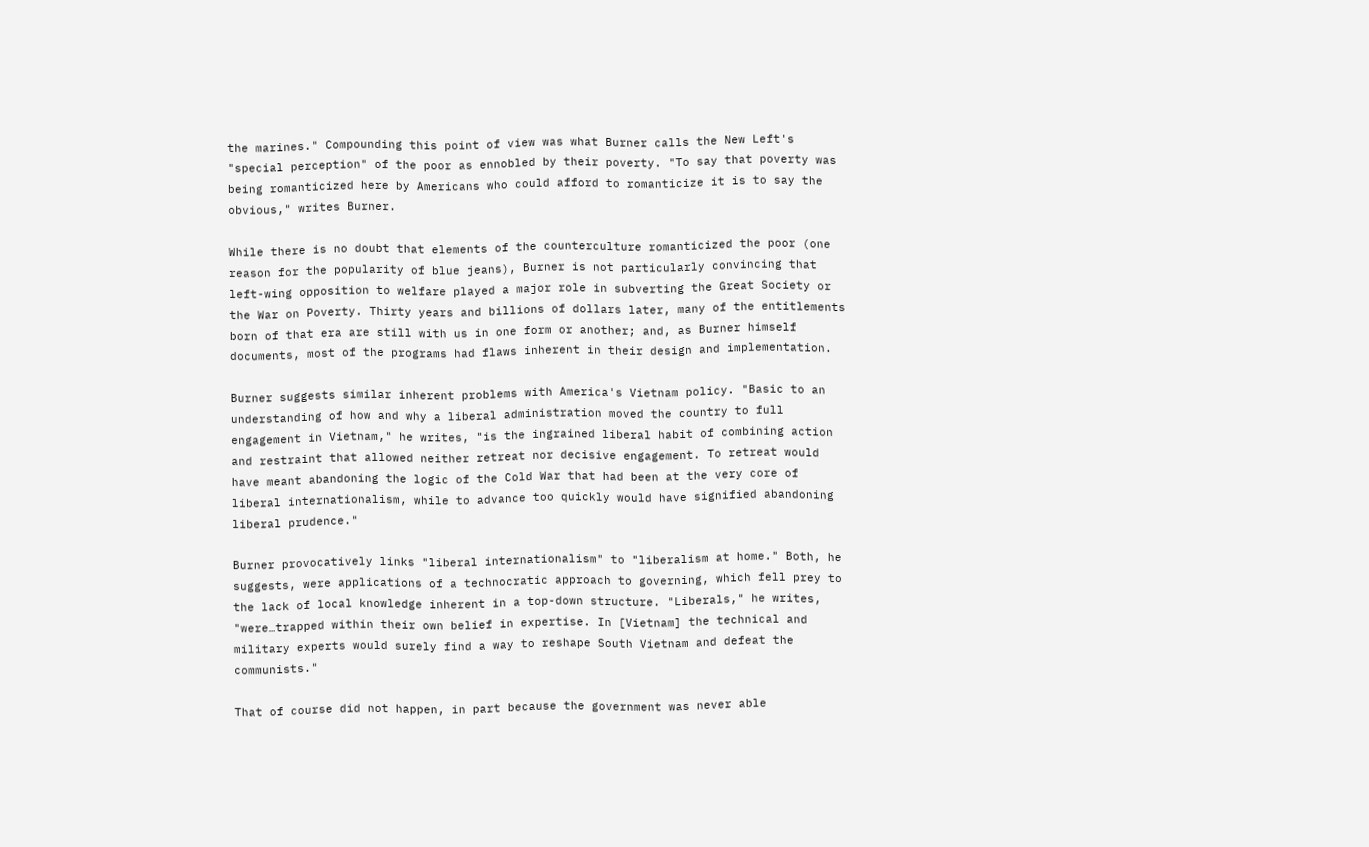the marines." Compounding this point of view was what Burner calls the New Left's "special perception" of the poor as ennobled by their poverty. "To say that poverty was being romanticized here by Americans who could afford to romanticize it is to say the obvious," writes Burner.

While there is no doubt that elements of the counterculture romanticized the poor (one reason for the popularity of blue jeans), Burner is not particularly convincing that left-wing opposition to welfare played a major role in subverting the Great Society or the War on Poverty. Thirty years and billions of dollars later, many of the entitlements born of that era are still with us in one form or another; and, as Burner himself documents, most of the programs had flaws inherent in their design and implementation.

Burner suggests similar inherent problems with America's Vietnam policy. "Basic to an understanding of how and why a liberal administration moved the country to full engagement in Vietnam," he writes, "is the ingrained liberal habit of combining action and restraint that allowed neither retreat nor decisive engagement. To retreat would have meant abandoning the logic of the Cold War that had been at the very core of liberal internationalism, while to advance too quickly would have signified abandoning liberal prudence."

Burner provocatively links "liberal internationalism" to "liberalism at home." Both, he suggests, were applications of a technocratic approach to governing, which fell prey to the lack of local knowledge inherent in a top-down structure. "Liberals," he writes, "were…trapped within their own belief in expertise. In [Vietnam] the technical and military experts would surely find a way to reshape South Vietnam and defeat the communists."

That of course did not happen, in part because the government was never able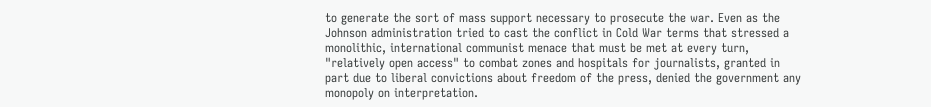to generate the sort of mass support necessary to prosecute the war. Even as the Johnson administration tried to cast the conflict in Cold War terms that stressed a monolithic, international communist menace that must be met at every turn, "relatively open access" to combat zones and hospitals for journalists, granted in part due to liberal convictions about freedom of the press, denied the government any monopoly on interpretation.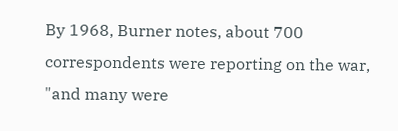By 1968, Burner notes, about 700 correspondents were reporting on the war, "and many were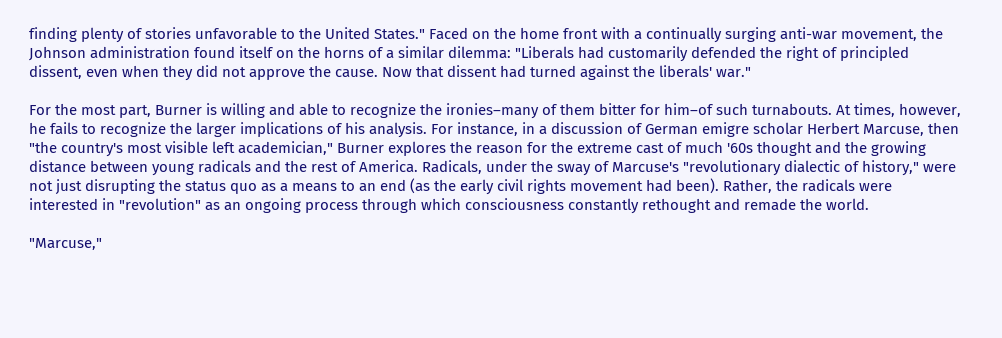finding plenty of stories unfavorable to the United States." Faced on the home front with a continually surging anti-war movement, the Johnson administration found itself on the horns of a similar dilemma: "Liberals had customarily defended the right of principled dissent, even when they did not approve the cause. Now that dissent had turned against the liberals' war."

For the most part, Burner is willing and able to recognize the ironies–many of them bitter for him–of such turnabouts. At times, however, he fails to recognize the larger implications of his analysis. For instance, in a discussion of German emigre scholar Herbert Marcuse, then "the country's most visible left academician," Burner explores the reason for the extreme cast of much '60s thought and the growing distance between young radicals and the rest of America. Radicals, under the sway of Marcuse's "revolutionary dialectic of history," were not just disrupting the status quo as a means to an end (as the early civil rights movement had been). Rather, the radicals were interested in "revolution" as an ongoing process through which consciousness constantly rethought and remade the world.

"Marcuse,"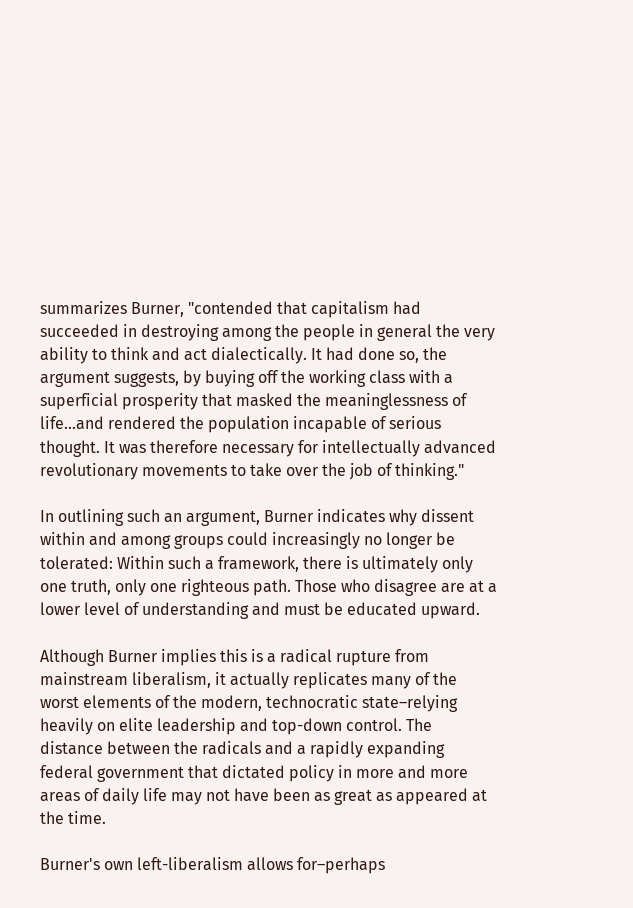summarizes Burner, "contended that capitalism had succeeded in destroying among the people in general the very ability to think and act dialectically. It had done so, the argument suggests, by buying off the working class with a superficial prosperity that masked the meaninglessness of life…and rendered the population incapable of serious thought. It was therefore necessary for intellectually advanced revolutionary movements to take over the job of thinking."

In outlining such an argument, Burner indicates why dissent within and among groups could increasingly no longer be tolerated: Within such a framework, there is ultimately only one truth, only one righteous path. Those who disagree are at a lower level of understanding and must be educated upward.

Although Burner implies this is a radical rupture from mainstream liberalism, it actually replicates many of the worst elements of the modern, technocratic state–relying heavily on elite leadership and top-down control. The distance between the radicals and a rapidly expanding federal government that dictated policy in more and more areas of daily life may not have been as great as appeared at the time.

Burner's own left-liberalism allows for–perhaps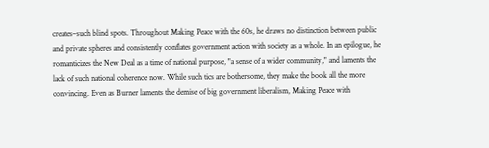creates–such blind spots. Throughout Making Peace with the 60s, he draws no distinction between public and private spheres and consistently conflates government action with society as a whole. In an epilogue, he romanticizes the New Deal as a time of national purpose, "a sense of a wider community," and laments the lack of such national coherence now. While such tics are bothersome, they make the book all the more convincing. Even as Burner laments the demise of big government liberalism, Making Peace with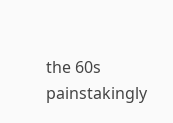the 60s painstakingly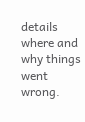details where and why things went wrong.